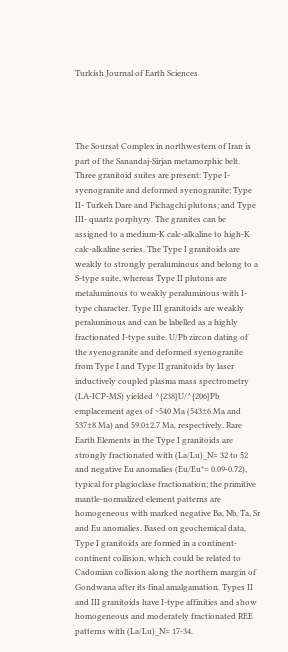Turkish Journal of Earth Sciences




The Soursat Complex in northwestern of Iran is part of the Sanandaj-Sirjan metamorphic belt. Three granitoid suites are present: Type I- syenogranite and deformed syenogranite; Type II- Turkeh Dare and Pichagchi plutons; and Type III- quartz porphyry. The granites can be assigned to a medium-K calc-alkaline to high-K calc-alkaline series. The Type I granitoids are weakly to strongly peraluminous and belong to a S-type suite, whereas Type II plutons are metaluminous to weakly peraluminous with I-type character. Type III granitoids are weakly peraluminous and can be labelled as a highly fractionated I-type suite. U/Pb zircon dating of the syenogranite and deformed syenogranite from Type I and Type II granitoids by laser inductively coupled plasma mass spectrometry (LA-ICP-MS) yielded ^{238}U/^{206}Pb emplacement ages of ~540 Ma (543±6 Ma and 537±8 Ma) and 59.0±2.7 Ma, respectively. Rare Earth Elements in the Type I granitoids are strongly fractionated with (La/Lu)_N= 32 to 52 and negative Eu anomalies (Eu/Eu*= 0.09-0.72), typical for plagioclase fractionation; the primitive mantle-normalized element patterns are homogeneous with marked negative Ba, Nb, Ta, Sr and Eu anomalies. Based on geochemical data, Type I granitoids are formed in a continent-continent collision, which could be related to Cadomian collision along the northern margin of Gondwana after its final amalgamation. Types II and III granitoids have I-type affinities and show homogeneous and moderately fractionated REE patterns with (La/Lu)_N= 17-34.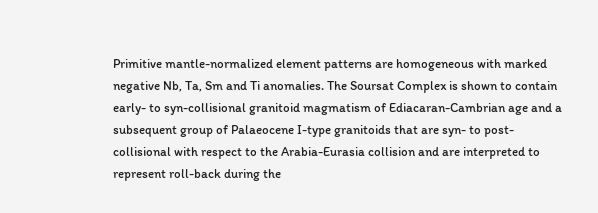Primitive mantle-normalized element patterns are homogeneous with marked negative Nb, Ta, Sm and Ti anomalies. The Soursat Complex is shown to contain early- to syn-collisional granitoid magmatism of Ediacaran-Cambrian age and a subsequent group of Palaeocene I-type granitoids that are syn- to post-collisional with respect to the Arabia-Eurasia collision and are interpreted to represent roll-back during the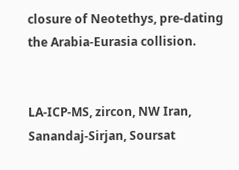closure of Neotethys, pre-dating the Arabia-Eurasia collision.


LA-ICP-MS, zircon, NW Iran, Sanandaj-Sirjan, Soursat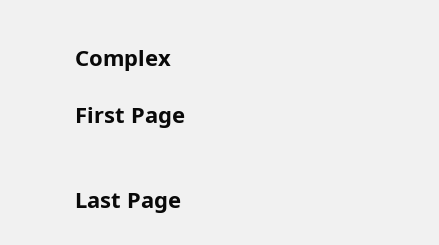Complex

First Page


Last Page